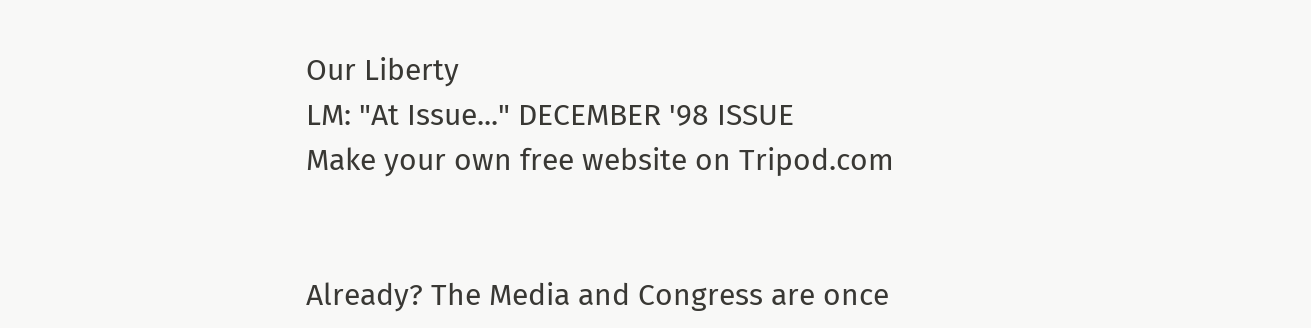Our Liberty
LM: "At Issue..." DECEMBER '98 ISSUE
Make your own free website on Tripod.com


Already? The Media and Congress are once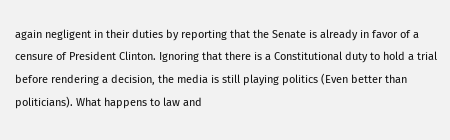again negligent in their duties by reporting that the Senate is already in favor of a censure of President Clinton. Ignoring that there is a Constitutional duty to hold a trial before rendering a decision, the media is still playing politics (Even better than politicians). What happens to law and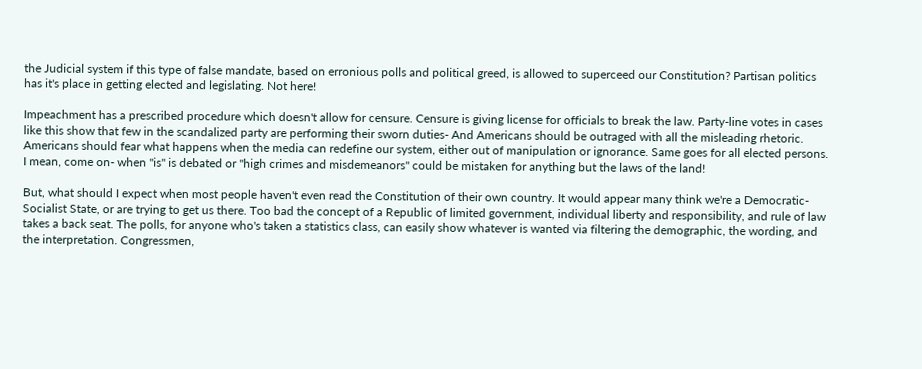the Judicial system if this type of false mandate, based on erronious polls and political greed, is allowed to superceed our Constitution? Partisan politics has it's place in getting elected and legislating. Not here!

Impeachment has a prescribed procedure which doesn't allow for censure. Censure is giving license for officials to break the law. Party-line votes in cases like this show that few in the scandalized party are performing their sworn duties- And Americans should be outraged with all the misleading rhetoric. Americans should fear what happens when the media can redefine our system, either out of manipulation or ignorance. Same goes for all elected persons. I mean, come on- when "is" is debated or "high crimes and misdemeanors" could be mistaken for anything but the laws of the land!

But, what should I expect when most people haven't even read the Constitution of their own country. It would appear many think we're a Democratic-Socialist State, or are trying to get us there. Too bad the concept of a Republic of limited government, individual liberty and responsibility, and rule of law takes a back seat. The polls, for anyone who's taken a statistics class, can easily show whatever is wanted via filtering the demographic, the wording, and the interpretation. Congressmen,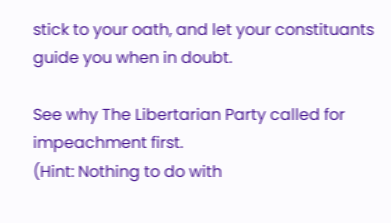stick to your oath, and let your constituants guide you when in doubt.

See why The Libertarian Party called for impeachment first.
(Hint: Nothing to do with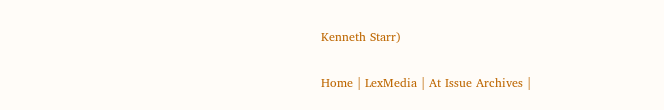Kenneth Starr)

Home | LexMedia | At Issue Archives |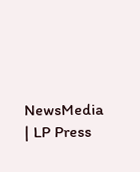NewsMedia | LP Press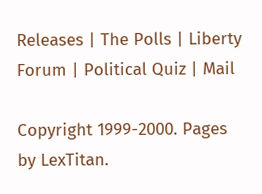Releases | The Polls | Liberty Forum | Political Quiz | Mail

Copyright 1999-2000. Pages by LexTitan.